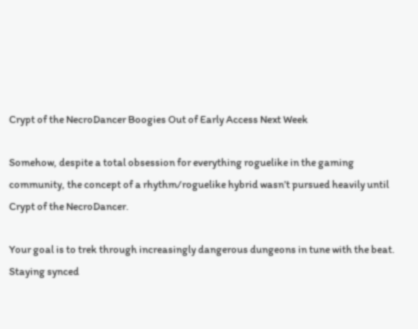Crypt of the NecroDancer Boogies Out of Early Access Next Week

Somehow, despite a total obsession for everything roguelike in the gaming community, the concept of a rhythm/roguelike hybrid wasn’t pursued heavily until Crypt of the NecroDancer.

Your goal is to trek through increasingly dangerous dungeons in tune with the beat. Staying synced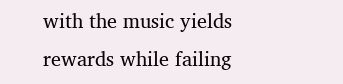with the music yields rewards while failing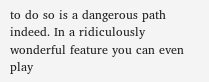to do so is a dangerous path indeed. In a ridiculously wonderful feature you can even play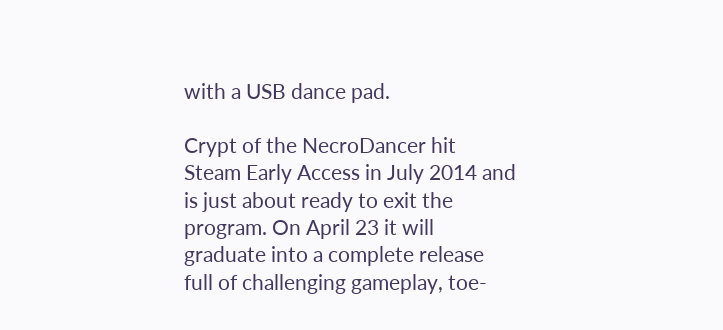with a USB dance pad.

Crypt of the NecroDancer hit Steam Early Access in July 2014 and is just about ready to exit the program. On April 23 it will graduate into a complete release full of challenging gameplay, toe-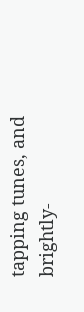tapping tunes, and brightly-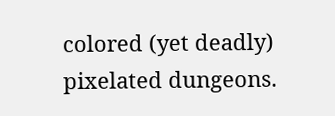colored (yet deadly) pixelated dungeons.